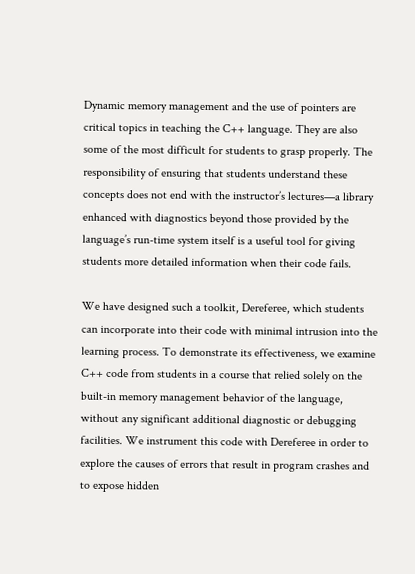Dynamic memory management and the use of pointers are critical topics in teaching the C++ language. They are also some of the most difficult for students to grasp properly. The responsibility of ensuring that students understand these concepts does not end with the instructor’s lectures—a library enhanced with diagnostics beyond those provided by the language’s run-time system itself is a useful tool for giving students more detailed information when their code fails.

We have designed such a toolkit, Dereferee, which students can incorporate into their code with minimal intrusion into the learning process. To demonstrate its effectiveness, we examine C++ code from students in a course that relied solely on the built-in memory management behavior of the language, without any significant additional diagnostic or debugging facilities. We instrument this code with Dereferee in order to explore the causes of errors that result in program crashes and to expose hidden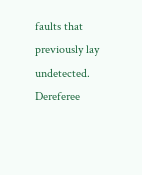faults that previously lay undetected. Dereferee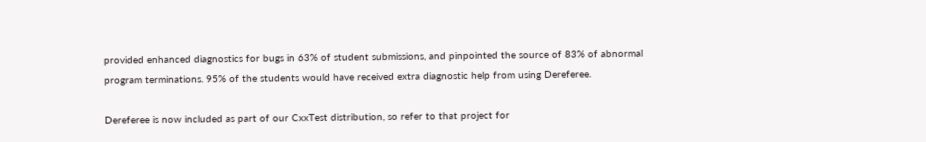provided enhanced diagnostics for bugs in 63% of student submissions, and pinpointed the source of 83% of abnormal program terminations. 95% of the students would have received extra diagnostic help from using Dereferee.

Dereferee is now included as part of our CxxTest distribution, so refer to that project for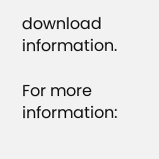download information.

For more information: